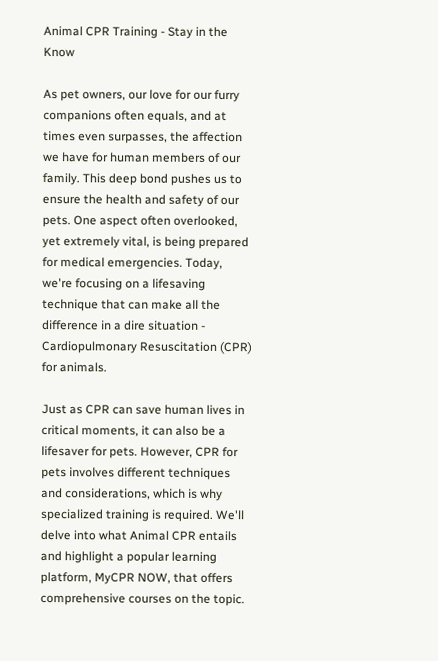Animal CPR Training - Stay in the Know

As pet owners, our love for our furry companions often equals, and at times even surpasses, the affection we have for human members of our family. This deep bond pushes us to ensure the health and safety of our pets. One aspect often overlooked, yet extremely vital, is being prepared for medical emergencies. Today, we're focusing on a lifesaving technique that can make all the difference in a dire situation - Cardiopulmonary Resuscitation (CPR) for animals.

Just as CPR can save human lives in critical moments, it can also be a lifesaver for pets. However, CPR for pets involves different techniques and considerations, which is why specialized training is required. We'll delve into what Animal CPR entails and highlight a popular learning platform, MyCPR NOW, that offers comprehensive courses on the topic.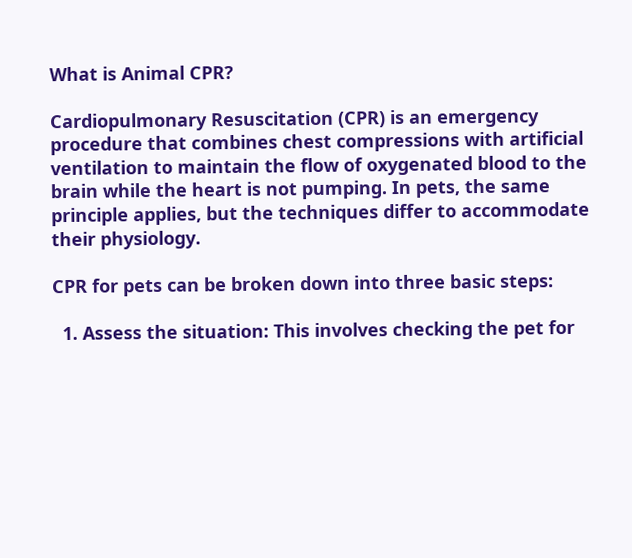What is Animal CPR?

Cardiopulmonary Resuscitation (CPR) is an emergency procedure that combines chest compressions with artificial ventilation to maintain the flow of oxygenated blood to the brain while the heart is not pumping. In pets, the same principle applies, but the techniques differ to accommodate their physiology.

CPR for pets can be broken down into three basic steps:

  1. Assess the situation: This involves checking the pet for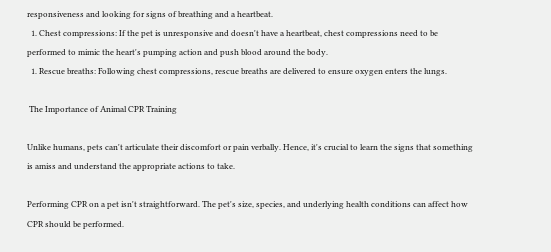responsiveness and looking for signs of breathing and a heartbeat.
  1. Chest compressions: If the pet is unresponsive and doesn't have a heartbeat, chest compressions need to be performed to mimic the heart's pumping action and push blood around the body.
  1. Rescue breaths: Following chest compressions, rescue breaths are delivered to ensure oxygen enters the lungs.

 The Importance of Animal CPR Training

Unlike humans, pets can't articulate their discomfort or pain verbally. Hence, it's crucial to learn the signs that something is amiss and understand the appropriate actions to take.

Performing CPR on a pet isn't straightforward. The pet's size, species, and underlying health conditions can affect how CPR should be performed.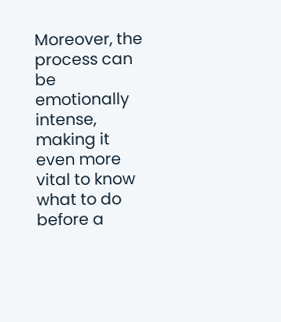Moreover, the process can be emotionally intense, making it even more vital to know what to do before a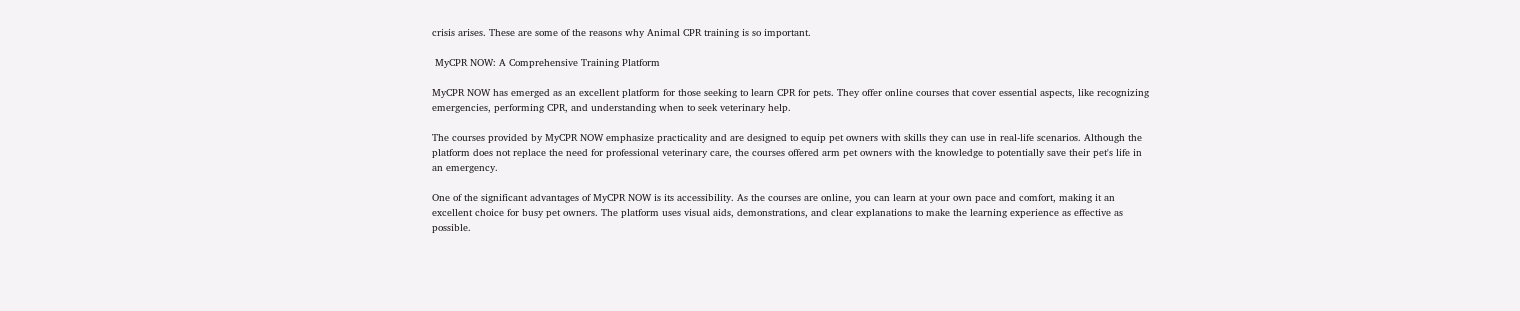crisis arises. These are some of the reasons why Animal CPR training is so important.

 MyCPR NOW: A Comprehensive Training Platform

MyCPR NOW has emerged as an excellent platform for those seeking to learn CPR for pets. They offer online courses that cover essential aspects, like recognizing emergencies, performing CPR, and understanding when to seek veterinary help.

The courses provided by MyCPR NOW emphasize practicality and are designed to equip pet owners with skills they can use in real-life scenarios. Although the platform does not replace the need for professional veterinary care, the courses offered arm pet owners with the knowledge to potentially save their pet's life in an emergency.

One of the significant advantages of MyCPR NOW is its accessibility. As the courses are online, you can learn at your own pace and comfort, making it an excellent choice for busy pet owners. The platform uses visual aids, demonstrations, and clear explanations to make the learning experience as effective as possible.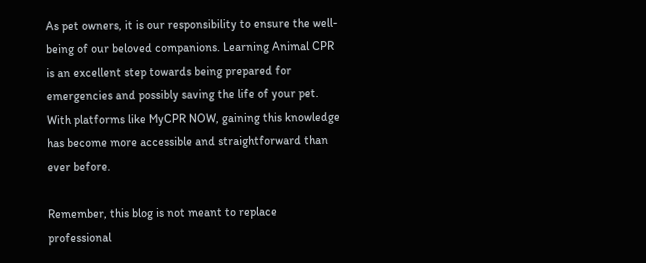As pet owners, it is our responsibility to ensure the well-being of our beloved companions. Learning Animal CPR is an excellent step towards being prepared for emergencies and possibly saving the life of your pet. With platforms like MyCPR NOW, gaining this knowledge has become more accessible and straightforward than ever before.

Remember, this blog is not meant to replace professional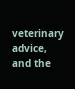veterinary advice, and the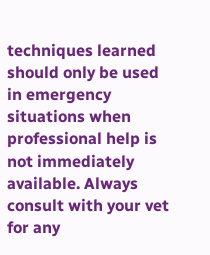techniques learned should only be used in emergency situations when professional help is not immediately available. Always consult with your vet for any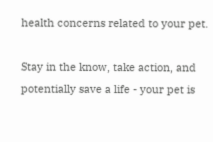health concerns related to your pet.

Stay in the know, take action, and potentially save a life - your pet is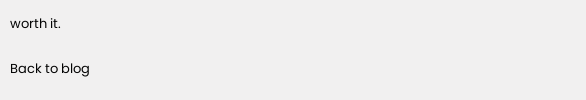worth it.

Back to blog